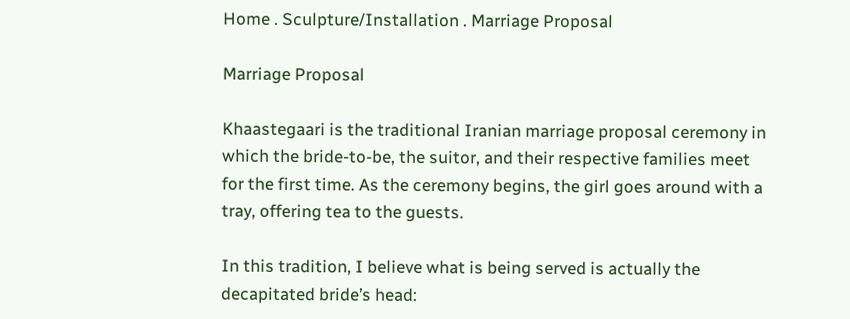Home . Sculpture/Installation . Marriage Proposal

Marriage Proposal

Khaastegaari is the traditional Iranian marriage proposal ceremony in which the bride-to-be, the suitor, and their respective families meet for the first time. As the ceremony begins, the girl goes around with a tray, offering tea to the guests.

In this tradition, I believe what is being served is actually the decapitated bride’s head: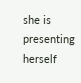she is presenting herself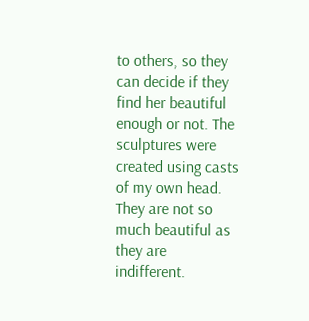to others, so they can decide if they find her beautiful enough or not. The sculptures were created using casts of my own head. They are not so much beautiful as they are indifferent.